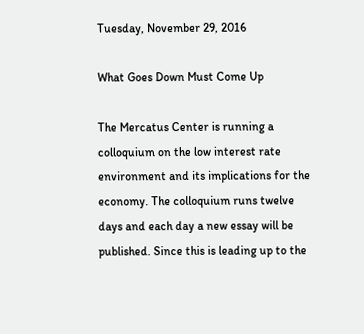Tuesday, November 29, 2016

What Goes Down Must Come Up

The Mercatus Center is running a colloquium on the low interest rate environment and its implications for the economy. The colloquium runs twelve days and each day a new essay will be published. Since this is leading up to the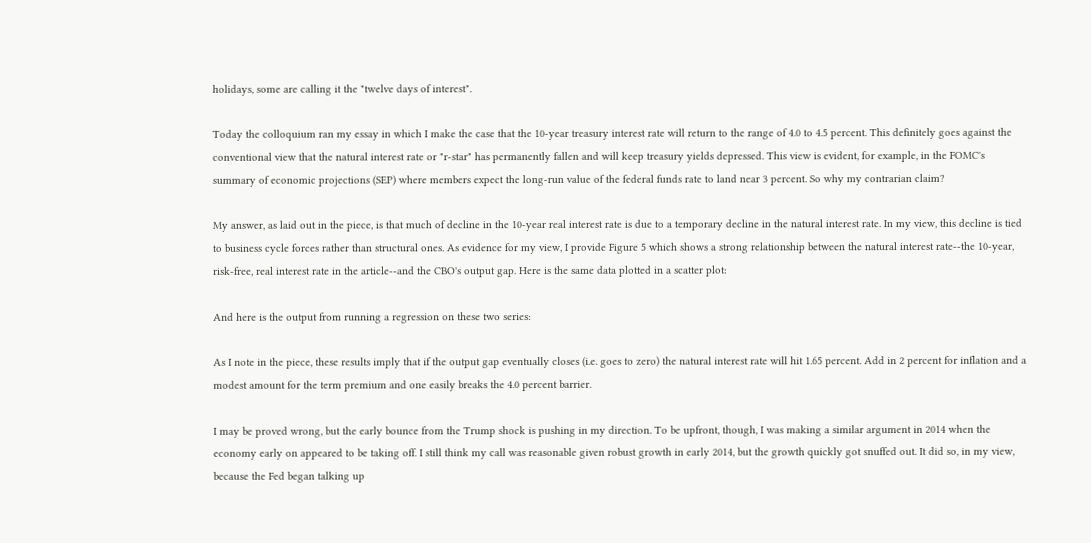holidays, some are calling it the "twelve days of interest".

Today the colloquium ran my essay in which I make the case that the 10-year treasury interest rate will return to the range of 4.0 to 4.5 percent. This definitely goes against the conventional view that the natural interest rate or "r-star" has permanently fallen and will keep treasury yields depressed. This view is evident, for example, in the FOMC's summary of economic projections (SEP) where members expect the long-run value of the federal funds rate to land near 3 percent. So why my contrarian claim?

My answer, as laid out in the piece, is that much of decline in the 10-year real interest rate is due to a temporary decline in the natural interest rate. In my view, this decline is tied to business cycle forces rather than structural ones. As evidence for my view, I provide Figure 5 which shows a strong relationship between the natural interest rate--the 10-year, risk-free, real interest rate in the article--and the CBO's output gap. Here is the same data plotted in a scatter plot:

And here is the output from running a regression on these two series:

As I note in the piece, these results imply that if the output gap eventually closes (i.e. goes to zero) the natural interest rate will hit 1.65 percent. Add in 2 percent for inflation and a modest amount for the term premium and one easily breaks the 4.0 percent barrier.

I may be proved wrong, but the early bounce from the Trump shock is pushing in my direction. To be upfront, though, I was making a similar argument in 2014 when the economy early on appeared to be taking off. I still think my call was reasonable given robust growth in early 2014, but the growth quickly got snuffed out. It did so, in my view, because the Fed began talking up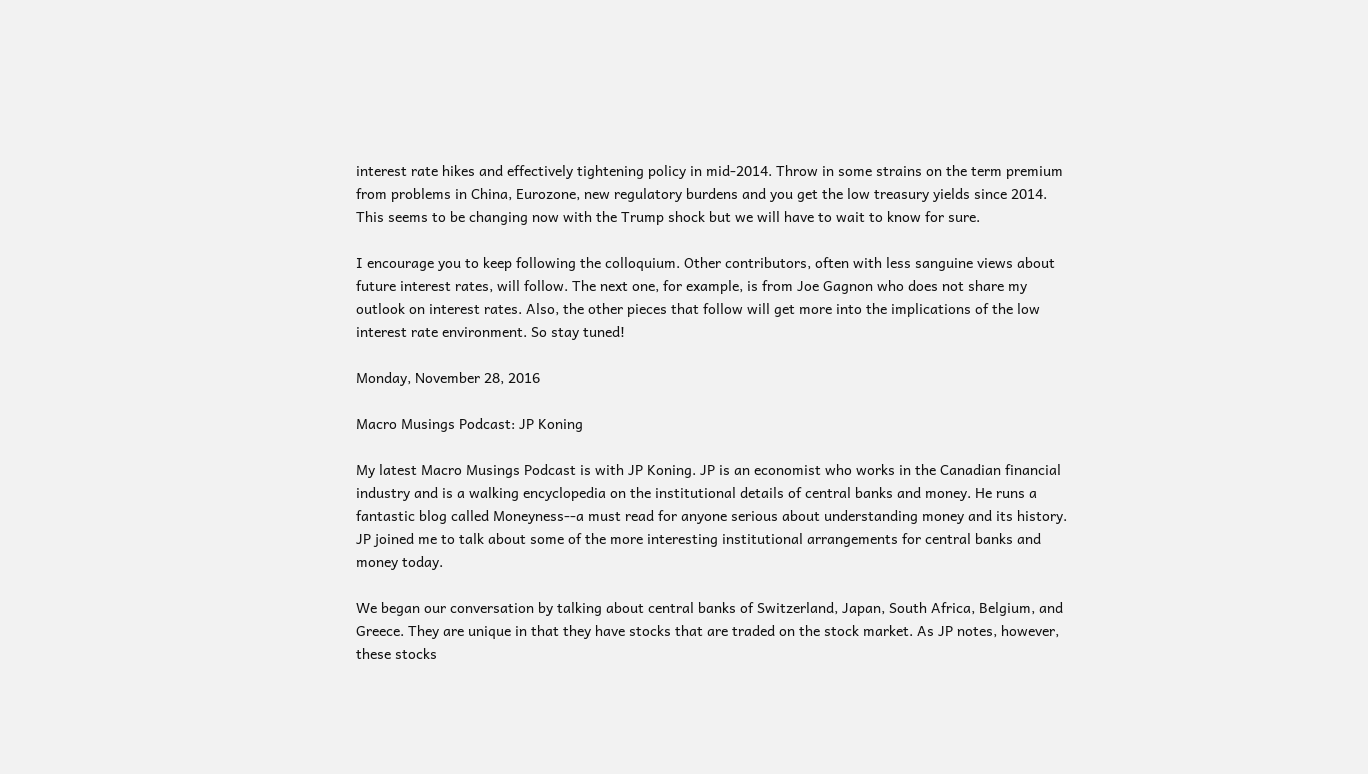interest rate hikes and effectively tightening policy in mid-2014. Throw in some strains on the term premium from problems in China, Eurozone, new regulatory burdens and you get the low treasury yields since 2014. This seems to be changing now with the Trump shock but we will have to wait to know for sure.

I encourage you to keep following the colloquium. Other contributors, often with less sanguine views about future interest rates, will follow. The next one, for example, is from Joe Gagnon who does not share my outlook on interest rates. Also, the other pieces that follow will get more into the implications of the low interest rate environment. So stay tuned!

Monday, November 28, 2016

Macro Musings Podcast: JP Koning

My latest Macro Musings Podcast is with JP Koning. JP is an economist who works in the Canadian financial industry and is a walking encyclopedia on the institutional details of central banks and money. He runs a fantastic blog called Moneyness--a must read for anyone serious about understanding money and its history. JP joined me to talk about some of the more interesting institutional arrangements for central banks and money today.

We began our conversation by talking about central banks of Switzerland, Japan, South Africa, Belgium, and Greece. They are unique in that they have stocks that are traded on the stock market. As JP notes, however, these stocks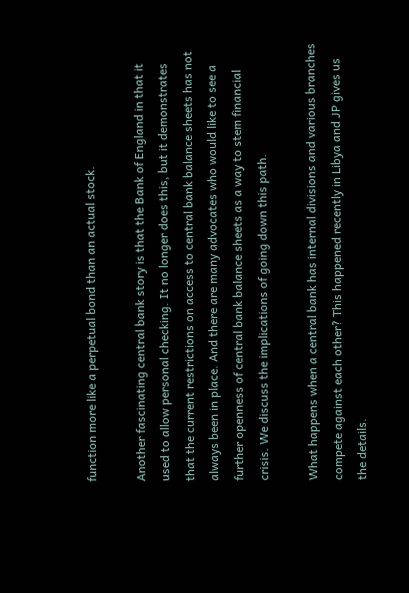function more like a perpetual bond than an actual stock.

Another fascinating central bank story is that the Bank of England in that it used to allow personal checking. It no longer does this, but it demonstrates that the current restrictions on access to central bank balance sheets has not always been in place. And there are many advocates who would like to see a further openness of central bank balance sheets as a way to stem financial crisis. We discuss the implications of going down this path.

What happens when a central bank has internal divisions and various branches compete against each other? This happened recently in Libya and JP gives us the details.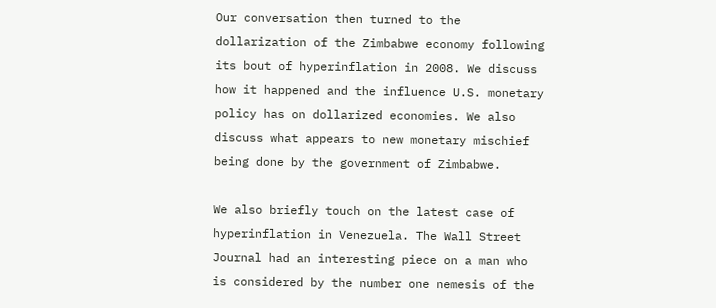Our conversation then turned to the dollarization of the Zimbabwe economy following its bout of hyperinflation in 2008. We discuss how it happened and the influence U.S. monetary policy has on dollarized economies. We also discuss what appears to new monetary mischief being done by the government of Zimbabwe.

We also briefly touch on the latest case of hyperinflation in Venezuela. The Wall Street Journal had an interesting piece on a man who is considered by the number one nemesis of the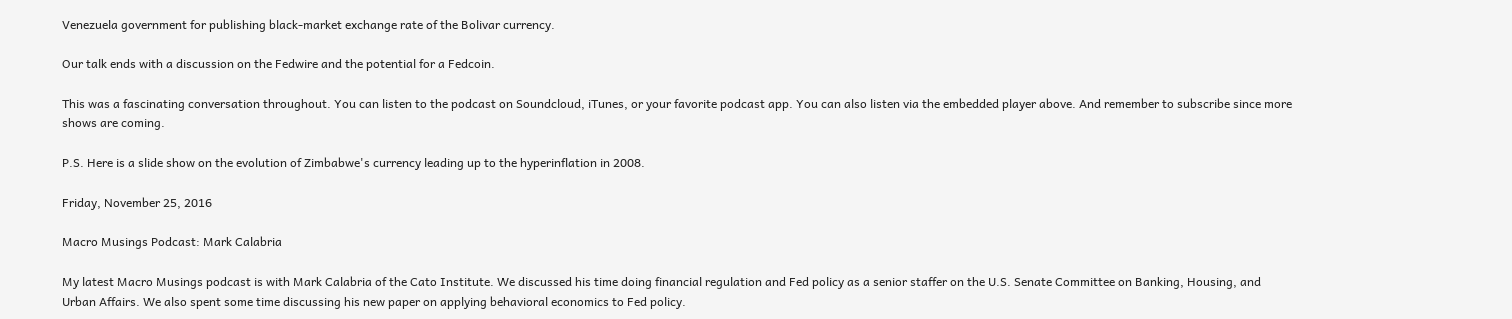Venezuela government for publishing black-market exchange rate of the Bolivar currency.

Our talk ends with a discussion on the Fedwire and the potential for a Fedcoin.

This was a fascinating conversation throughout. You can listen to the podcast on Soundcloud, iTunes, or your favorite podcast app. You can also listen via the embedded player above. And remember to subscribe since more shows are coming.

P.S. Here is a slide show on the evolution of Zimbabwe's currency leading up to the hyperinflation in 2008.

Friday, November 25, 2016

Macro Musings Podcast: Mark Calabria

My latest Macro Musings podcast is with Mark Calabria of the Cato Institute. We discussed his time doing financial regulation and Fed policy as a senior staffer on the U.S. Senate Committee on Banking, Housing, and Urban Affairs. We also spent some time discussing his new paper on applying behavioral economics to Fed policy.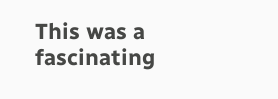This was a fascinating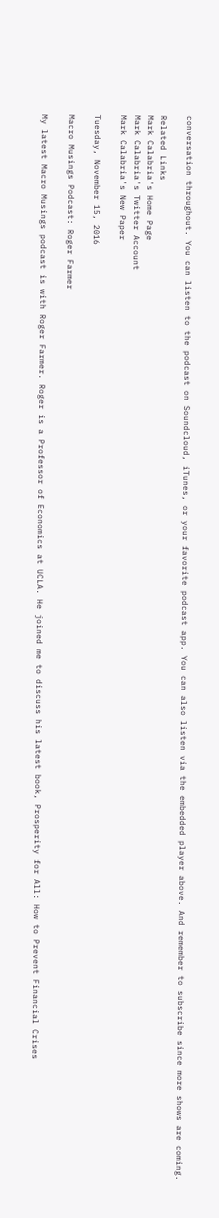conversation throughout. You can listen to the podcast on Soundcloud, iTunes, or your favorite podcast app. You can also listen via the embedded player above. And remember to subscribe since more shows are coming.

Related Links
Mark Calabria's Home Page
Mark Calabria's Twitter Account
Mark Calabria's New Paper

Tuesday, November 15, 2016

Macro Musings Podcast: Roger Farmer

My latest Macro Musings podcast is with Roger Farmer. Roger is a Professor of Economics at UCLA. He joined me to discuss his latest book, Prosperity for All: How to Prevent Financial Crises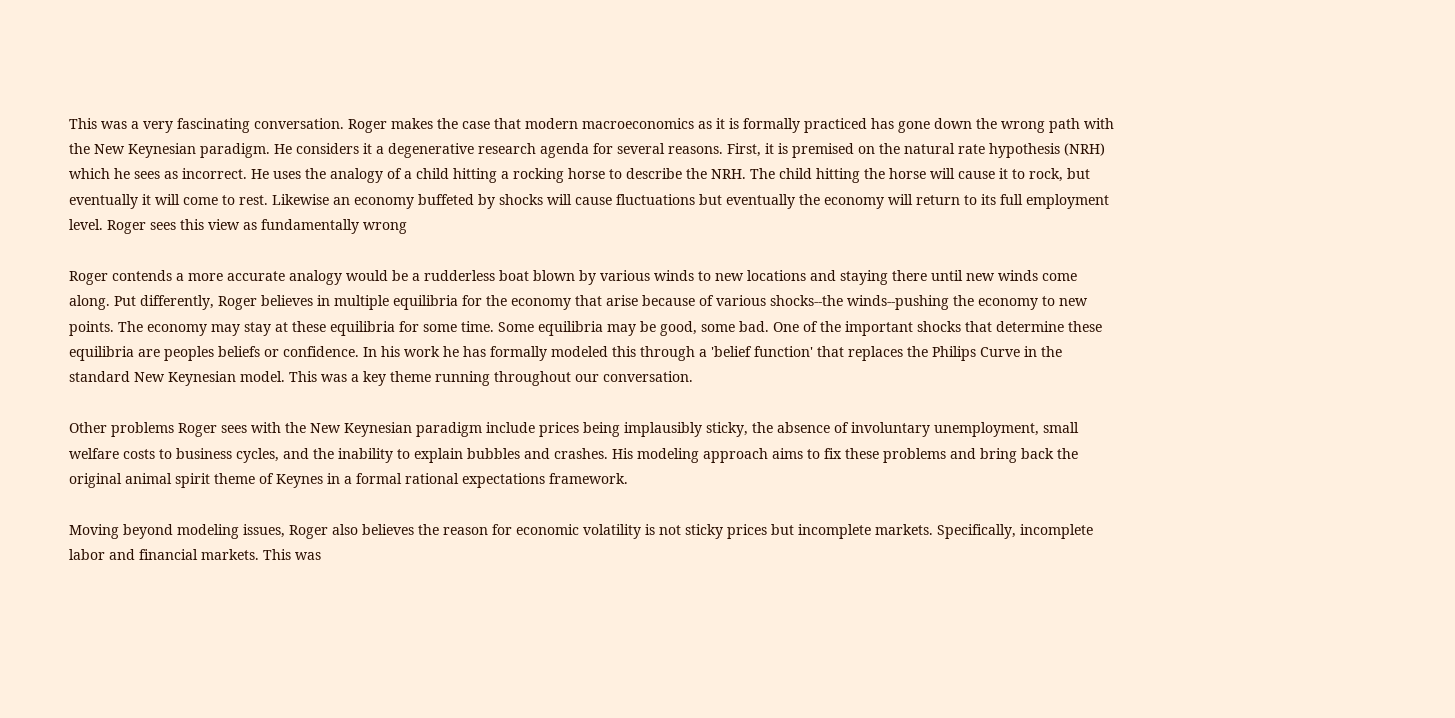This was a very fascinating conversation. Roger makes the case that modern macroeconomics as it is formally practiced has gone down the wrong path with the New Keynesian paradigm. He considers it a degenerative research agenda for several reasons. First, it is premised on the natural rate hypothesis (NRH) which he sees as incorrect. He uses the analogy of a child hitting a rocking horse to describe the NRH. The child hitting the horse will cause it to rock, but eventually it will come to rest. Likewise an economy buffeted by shocks will cause fluctuations but eventually the economy will return to its full employment level. Roger sees this view as fundamentally wrong

Roger contends a more accurate analogy would be a rudderless boat blown by various winds to new locations and staying there until new winds come along. Put differently, Roger believes in multiple equilibria for the economy that arise because of various shocks--the winds--pushing the economy to new points. The economy may stay at these equilibria for some time. Some equilibria may be good, some bad. One of the important shocks that determine these equilibria are peoples beliefs or confidence. In his work he has formally modeled this through a 'belief function' that replaces the Philips Curve in the standard New Keynesian model. This was a key theme running throughout our conversation.

Other problems Roger sees with the New Keynesian paradigm include prices being implausibly sticky, the absence of involuntary unemployment, small welfare costs to business cycles, and the inability to explain bubbles and crashes. His modeling approach aims to fix these problems and bring back the original animal spirit theme of Keynes in a formal rational expectations framework.

Moving beyond modeling issues, Roger also believes the reason for economic volatility is not sticky prices but incomplete markets. Specifically, incomplete labor and financial markets. This was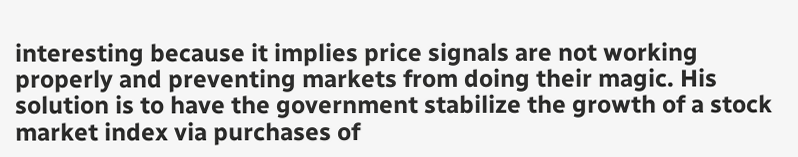interesting because it implies price signals are not working properly and preventing markets from doing their magic. His solution is to have the government stabilize the growth of a stock market index via purchases of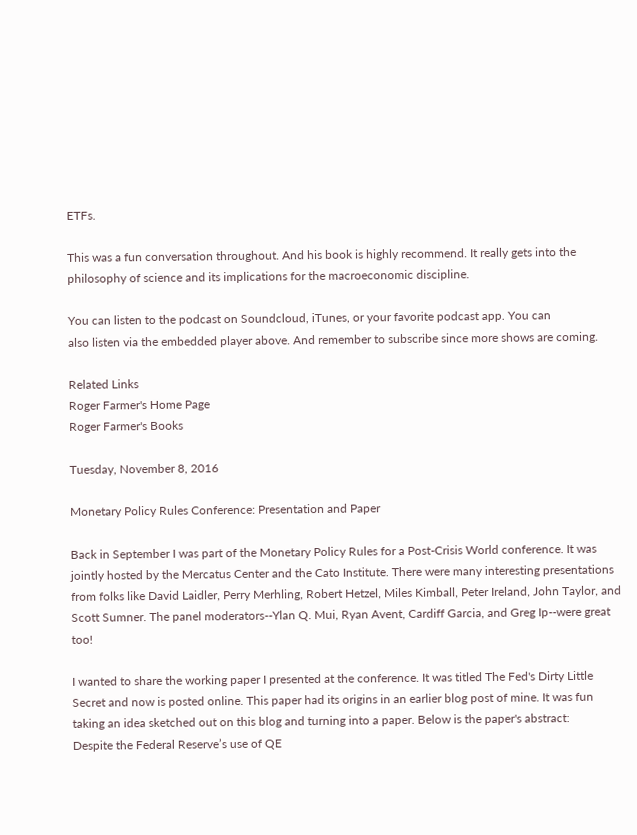ETFs.

This was a fun conversation throughout. And his book is highly recommend. It really gets into the philosophy of science and its implications for the macroeconomic discipline.

You can listen to the podcast on Soundcloud, iTunes, or your favorite podcast app. You can
also listen via the embedded player above. And remember to subscribe since more shows are coming.

Related Links
Roger Farmer's Home Page
Roger Farmer's Books

Tuesday, November 8, 2016

Monetary Policy Rules Conference: Presentation and Paper

Back in September I was part of the Monetary Policy Rules for a Post-Crisis World conference. It was jointly hosted by the Mercatus Center and the Cato Institute. There were many interesting presentations from folks like David Laidler, Perry Merhling, Robert Hetzel, Miles Kimball, Peter Ireland, John Taylor, and Scott Sumner. The panel moderators--Ylan Q. Mui, Ryan Avent, Cardiff Garcia, and Greg Ip--were great too!

I wanted to share the working paper I presented at the conference. It was titled The Fed's Dirty Little Secret and now is posted online. This paper had its origins in an earlier blog post of mine. It was fun taking an idea sketched out on this blog and turning into a paper. Below is the paper's abstract:
Despite the Federal Reserve’s use of QE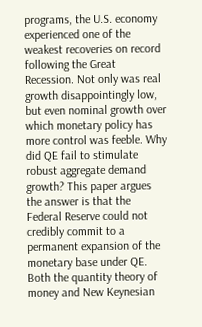programs, the U.S. economy experienced one of the weakest recoveries on record following the Great Recession. Not only was real growth disappointingly low, but even nominal growth over which monetary policy has more control was feeble. Why did QE fail to stimulate robust aggregate demand growth? This paper argues the answer is that the Federal Reserve could not credibly commit to a permanent expansion of the monetary base under QE. Both the quantity theory of money and New Keynesian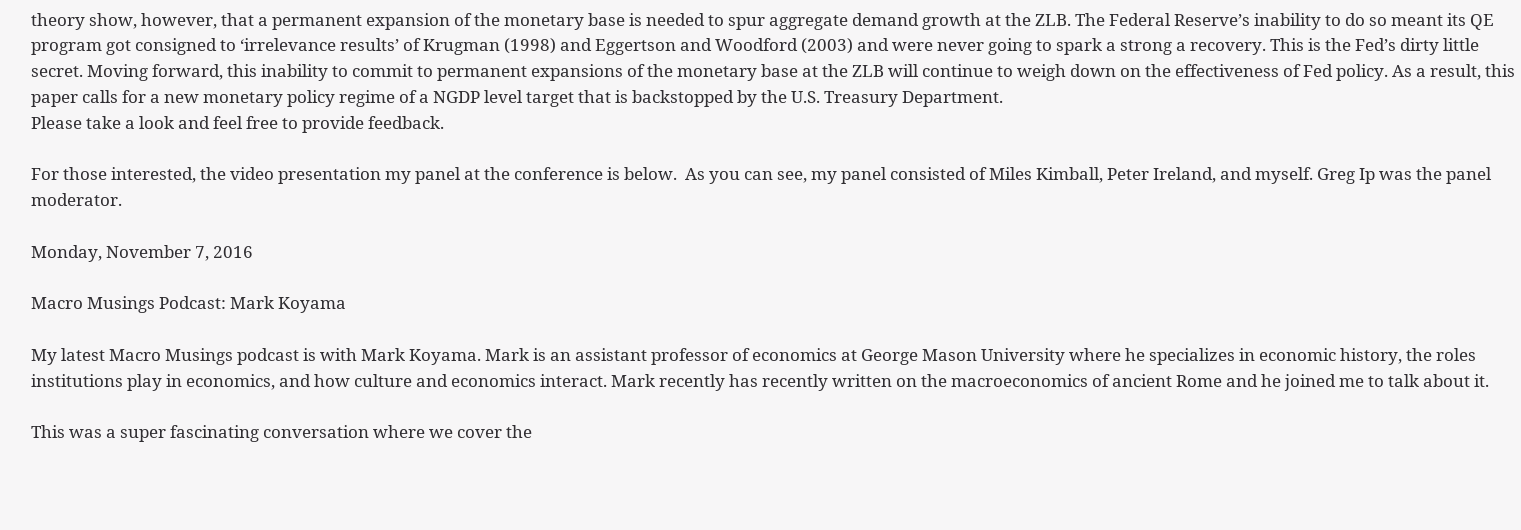theory show, however, that a permanent expansion of the monetary base is needed to spur aggregate demand growth at the ZLB. The Federal Reserve’s inability to do so meant its QE program got consigned to ‘irrelevance results’ of Krugman (1998) and Eggertson and Woodford (2003) and were never going to spark a strong a recovery. This is the Fed’s dirty little secret. Moving forward, this inability to commit to permanent expansions of the monetary base at the ZLB will continue to weigh down on the effectiveness of Fed policy. As a result, this paper calls for a new monetary policy regime of a NGDP level target that is backstopped by the U.S. Treasury Department.
Please take a look and feel free to provide feedback.

For those interested, the video presentation my panel at the conference is below.  As you can see, my panel consisted of Miles Kimball, Peter Ireland, and myself. Greg Ip was the panel moderator.

Monday, November 7, 2016

Macro Musings Podcast: Mark Koyama

My latest Macro Musings podcast is with Mark Koyama. Mark is an assistant professor of economics at George Mason University where he specializes in economic history, the roles institutions play in economics, and how culture and economics interact. Mark recently has recently written on the macroeconomics of ancient Rome and he joined me to talk about it.

This was a super fascinating conversation where we cover the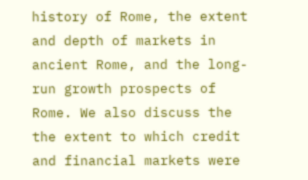history of Rome, the extent and depth of markets in ancient Rome, and the long-run growth prospects of Rome. We also discuss the the extent to which credit and financial markets were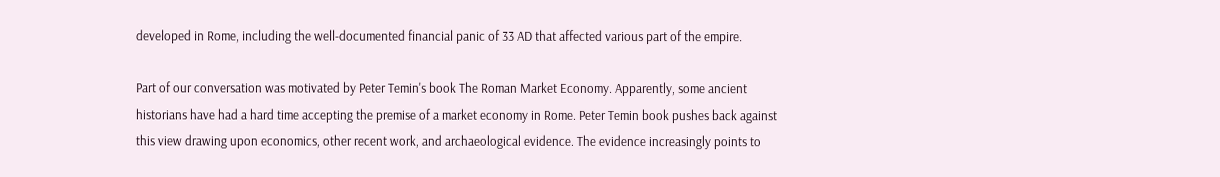developed in Rome, including the well-documented financial panic of 33 AD that affected various part of the empire.

Part of our conversation was motivated by Peter Temin's book The Roman Market Economy. Apparently, some ancient historians have had a hard time accepting the premise of a market economy in Rome. Peter Temin book pushes back against this view drawing upon economics, other recent work, and archaeological evidence. The evidence increasingly points to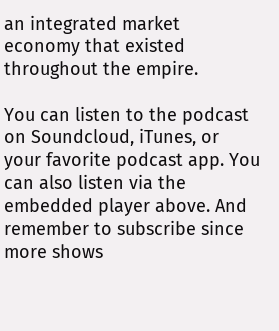an integrated market economy that existed throughout the empire.

You can listen to the podcast on Soundcloud, iTunes, or your favorite podcast app. You can also listen via the embedded player above. And remember to subscribe since more shows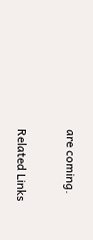are coming.

Related Links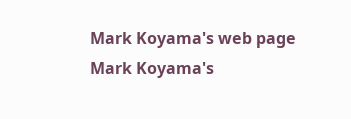Mark Koyama's web page
Mark Koyama's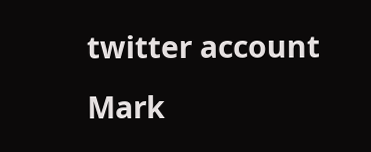twitter account
Mark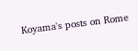Koyama's posts on Rome